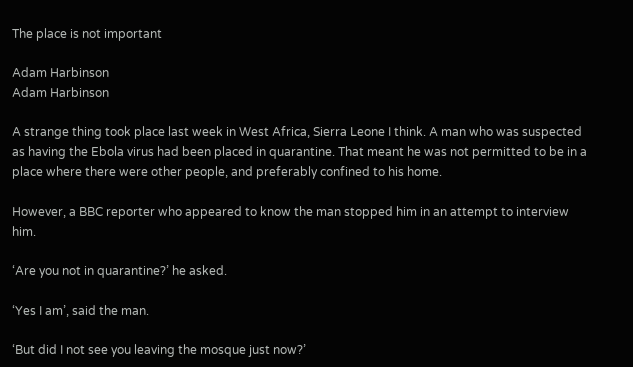The place is not important

Adam Harbinson
Adam Harbinson

A strange thing took place last week in West Africa, Sierra Leone I think. A man who was suspected as having the Ebola virus had been placed in quarantine. That meant he was not permitted to be in a place where there were other people, and preferably confined to his home.

However, a BBC reporter who appeared to know the man stopped him in an attempt to interview him.

‘Are you not in quarantine?’ he asked.

‘Yes I am’, said the man.

‘But did I not see you leaving the mosque just now?’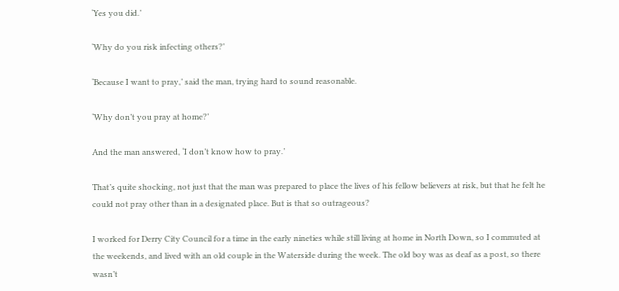‘Yes you did.’

‘Why do you risk infecting others?’

‘Because I want to pray,’ said the man, trying hard to sound reasonable.

‘Why don’t you pray at home?’

And the man answered, ‘I don’t know how to pray.’

That’s quite shocking, not just that the man was prepared to place the lives of his fellow believers at risk, but that he felt he could not pray other than in a designated place. But is that so outrageous?

I worked for Derry City Council for a time in the early nineties while still living at home in North Down, so I commuted at the weekends, and lived with an old couple in the Waterside during the week. The old boy was as deaf as a post, so there wasn’t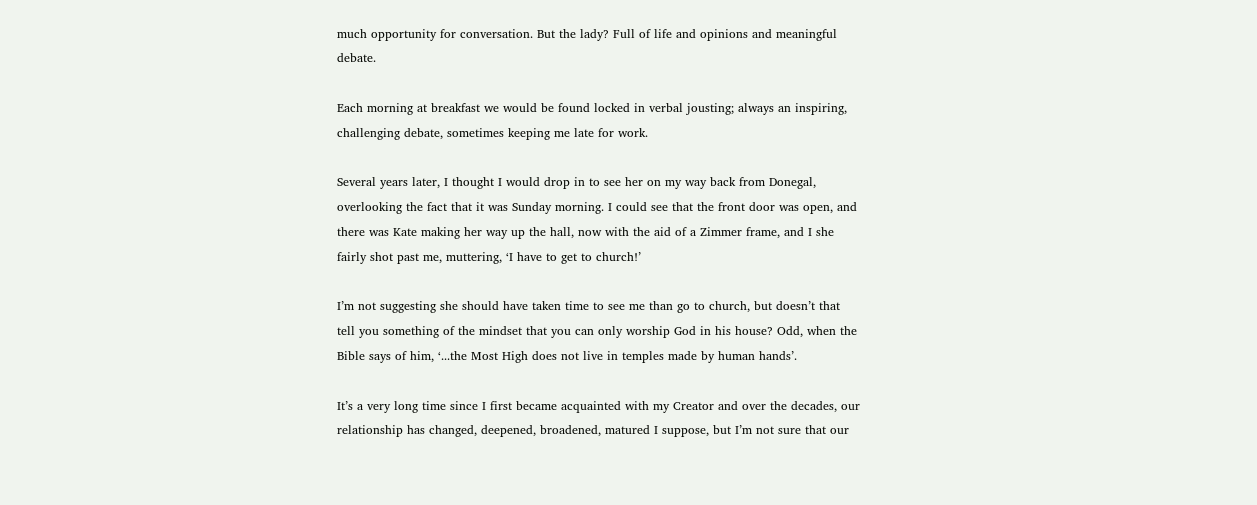much opportunity for conversation. But the lady? Full of life and opinions and meaningful debate.

Each morning at breakfast we would be found locked in verbal jousting; always an inspiring, challenging debate, sometimes keeping me late for work.

Several years later, I thought I would drop in to see her on my way back from Donegal, overlooking the fact that it was Sunday morning. I could see that the front door was open, and there was Kate making her way up the hall, now with the aid of a Zimmer frame, and I she fairly shot past me, muttering, ‘I have to get to church!’

I’m not suggesting she should have taken time to see me than go to church, but doesn’t that tell you something of the mindset that you can only worship God in his house? Odd, when the Bible says of him, ‘...the Most High does not live in temples made by human hands’.

It’s a very long time since I first became acquainted with my Creator and over the decades, our relationship has changed, deepened, broadened, matured I suppose, but I’m not sure that our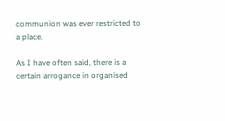communion was ever restricted to a place.

As I have often said, there is a certain arrogance in organised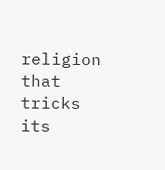religion that tricks its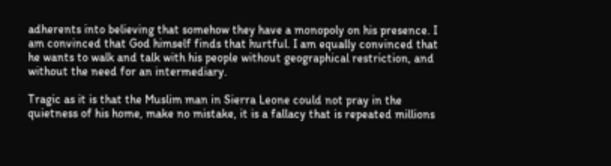adherents into believing that somehow they have a monopoly on his presence. I am convinced that God himself finds that hurtful. I am equally convinced that he wants to walk and talk with his people without geographical restriction, and without the need for an intermediary.

Tragic as it is that the Muslim man in Sierra Leone could not pray in the quietness of his home, make no mistake, it is a fallacy that is repeated millions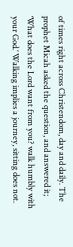of times right across Christendom, day and daily. The prophet Micah asked the question, and answered it; ‘What does the Lord want from you? walk humbly with your God.’ Walking implies a journey, sitting does not.